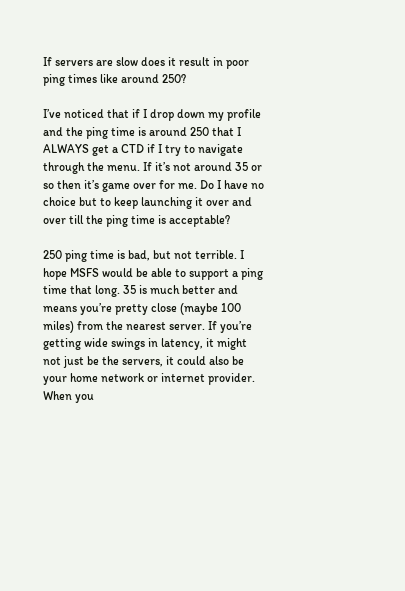If servers are slow does it result in poor ping times like around 250?

I’ve noticed that if I drop down my profile and the ping time is around 250 that I ALWAYS get a CTD if I try to navigate through the menu. If it’s not around 35 or so then it’s game over for me. Do I have no choice but to keep launching it over and over till the ping time is acceptable?

250 ping time is bad, but not terrible. I hope MSFS would be able to support a ping time that long. 35 is much better and means you’re pretty close (maybe 100 miles) from the nearest server. If you’re getting wide swings in latency, it might not just be the servers, it could also be your home network or internet provider. When you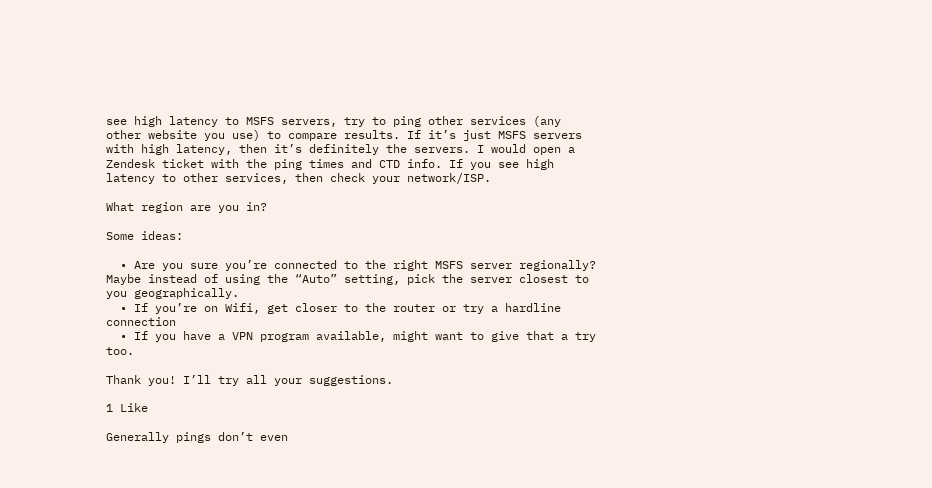see high latency to MSFS servers, try to ping other services (any other website you use) to compare results. If it’s just MSFS servers with high latency, then it’s definitely the servers. I would open a Zendesk ticket with the ping times and CTD info. If you see high latency to other services, then check your network/ISP.

What region are you in?

Some ideas:

  • Are you sure you’re connected to the right MSFS server regionally? Maybe instead of using the “Auto” setting, pick the server closest to you geographically.
  • If you’re on Wifi, get closer to the router or try a hardline connection
  • If you have a VPN program available, might want to give that a try too.

Thank you! I’ll try all your suggestions.

1 Like

Generally pings don’t even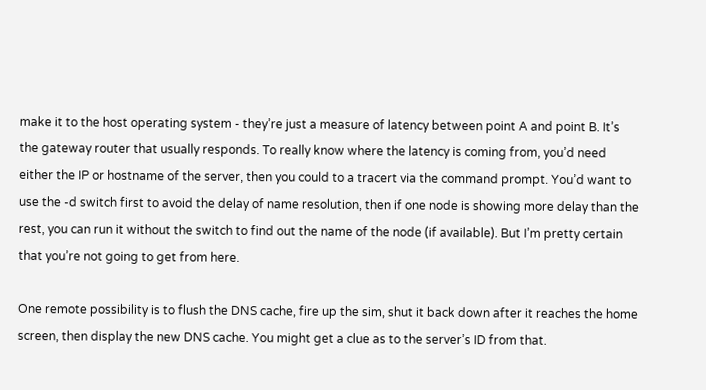make it to the host operating system - they’re just a measure of latency between point A and point B. It’s the gateway router that usually responds. To really know where the latency is coming from, you’d need either the IP or hostname of the server, then you could to a tracert via the command prompt. You’d want to use the -d switch first to avoid the delay of name resolution, then if one node is showing more delay than the rest, you can run it without the switch to find out the name of the node (if available). But I’m pretty certain that you’re not going to get from here.

One remote possibility is to flush the DNS cache, fire up the sim, shut it back down after it reaches the home screen, then display the new DNS cache. You might get a clue as to the server’s ID from that.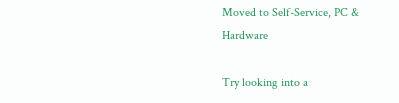Moved to Self-Service, PC & Hardware

Try looking into a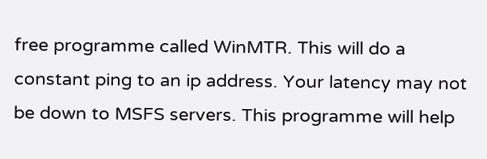free programme called WinMTR. This will do a constant ping to an ip address. Your latency may not be down to MSFS servers. This programme will help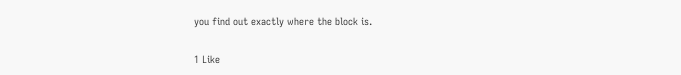you find out exactly where the block is.

1 Like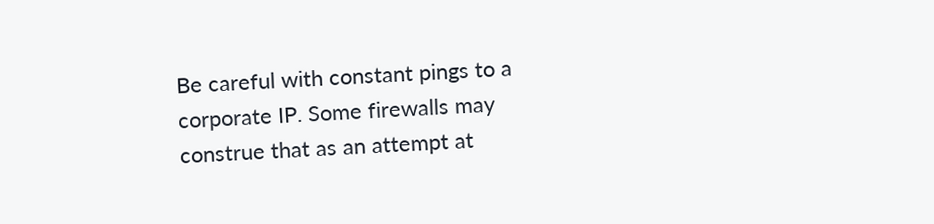Be careful with constant pings to a corporate IP. Some firewalls may construe that as an attempt at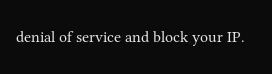denial of service and block your IP.